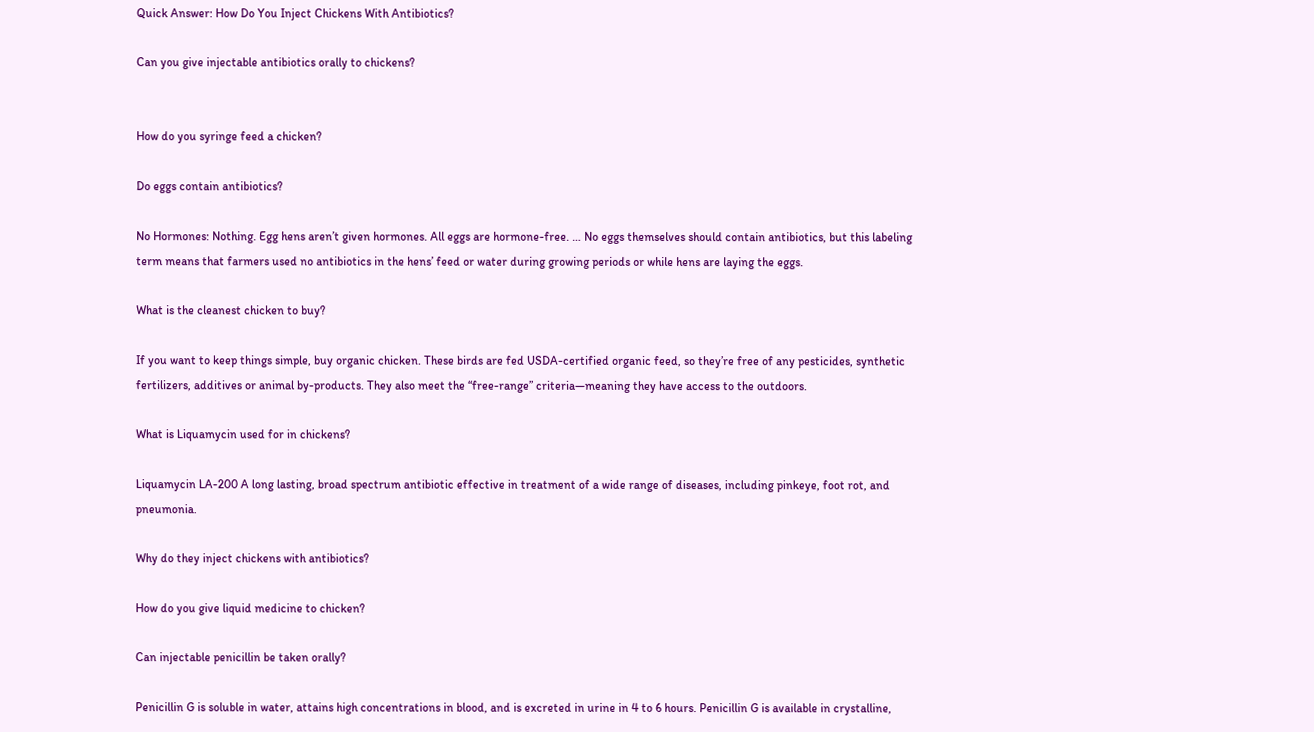Quick Answer: How Do You Inject Chickens With Antibiotics?

Can you give injectable antibiotics orally to chickens?


How do you syringe feed a chicken?

Do eggs contain antibiotics?

No Hormones: Nothing. Egg hens aren’t given hormones. All eggs are hormone-free. … No eggs themselves should contain antibiotics, but this labeling term means that farmers used no antibiotics in the hens’ feed or water during growing periods or while hens are laying the eggs.

What is the cleanest chicken to buy?

If you want to keep things simple, buy organic chicken. These birds are fed USDA-certified organic feed, so they’re free of any pesticides, synthetic fertilizers, additives or animal by-products. They also meet the “free-range” criteria—meaning they have access to the outdoors.

What is Liquamycin used for in chickens?

Liquamycin LA-200 A long lasting, broad spectrum antibiotic effective in treatment of a wide range of diseases, including pinkeye, foot rot, and pneumonia.

Why do they inject chickens with antibiotics?

How do you give liquid medicine to chicken?

Can injectable penicillin be taken orally?

Penicillin G is soluble in water, attains high concentrations in blood, and is excreted in urine in 4 to 6 hours. Penicillin G is available in crystalline,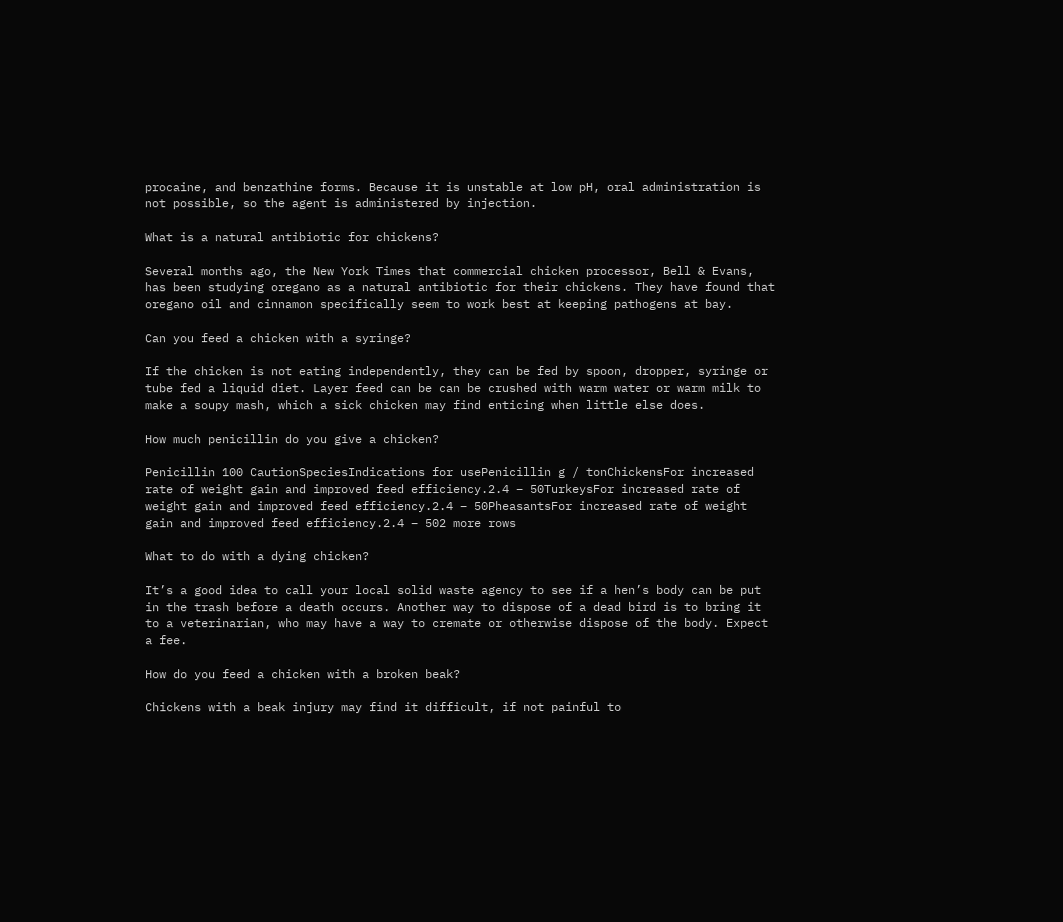procaine, and benzathine forms. Because it is unstable at low pH, oral administration is not possible, so the agent is administered by injection.

What is a natural antibiotic for chickens?

Several months ago, the New York Times that commercial chicken processor, Bell & Evans, has been studying oregano as a natural antibiotic for their chickens. They have found that oregano oil and cinnamon specifically seem to work best at keeping pathogens at bay.

Can you feed a chicken with a syringe?

If the chicken is not eating independently, they can be fed by spoon, dropper, syringe or tube fed a liquid diet. Layer feed can be can be crushed with warm water or warm milk to make a soupy mash, which a sick chicken may find enticing when little else does.

How much penicillin do you give a chicken?

Penicillin 100 CautionSpeciesIndications for usePenicillin g / tonChickensFor increased rate of weight gain and improved feed efficiency.2.4 – 50TurkeysFor increased rate of weight gain and improved feed efficiency.2.4 – 50PheasantsFor increased rate of weight gain and improved feed efficiency.2.4 – 502 more rows

What to do with a dying chicken?

It’s a good idea to call your local solid waste agency to see if a hen’s body can be put in the trash before a death occurs. Another way to dispose of a dead bird is to bring it to a veterinarian, who may have a way to cremate or otherwise dispose of the body. Expect a fee.

How do you feed a chicken with a broken beak?

Chickens with a beak injury may find it difficult, if not painful to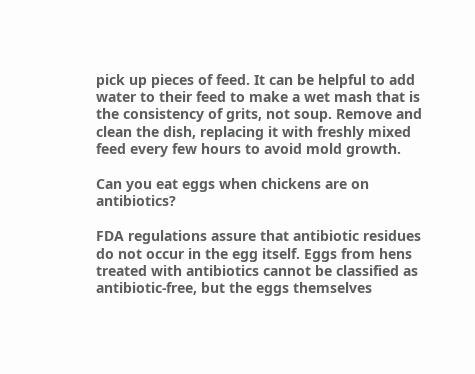pick up pieces of feed. It can be helpful to add water to their feed to make a wet mash that is the consistency of grits, not soup. Remove and clean the dish, replacing it with freshly mixed feed every few hours to avoid mold growth.

Can you eat eggs when chickens are on antibiotics?

FDA regulations assure that antibiotic residues do not occur in the egg itself. Eggs from hens treated with antibiotics cannot be classified as antibiotic-free, but the eggs themselves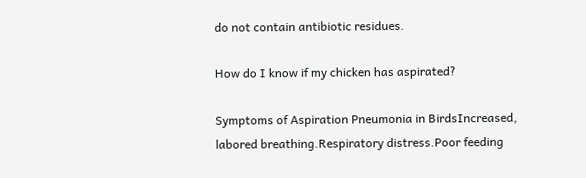do not contain antibiotic residues.

How do I know if my chicken has aspirated?

Symptoms of Aspiration Pneumonia in BirdsIncreased, labored breathing.Respiratory distress.Poor feeding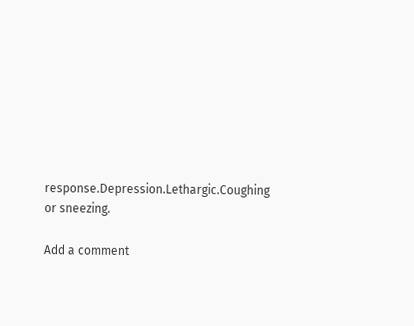response.Depression.Lethargic.Coughing or sneezing.

Add a comment